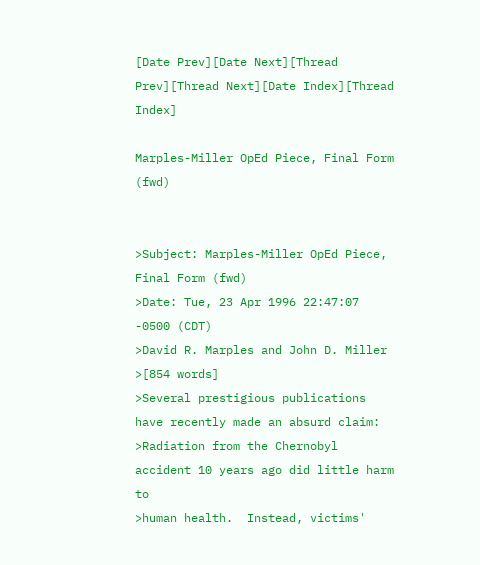[Date Prev][Date Next][Thread Prev][Thread Next][Date Index][Thread Index]

Marples-Miller OpEd Piece, Final Form (fwd)


>Subject: Marples-Miller OpEd Piece, Final Form (fwd)
>Date: Tue, 23 Apr 1996 22:47:07 -0500 (CDT)
>David R. Marples and John D. Miller
>[854 words]
>Several prestigious publications have recently made an absurd claim:
>Radiation from the Chernobyl accident 10 years ago did little harm to
>human health.  Instead, victims'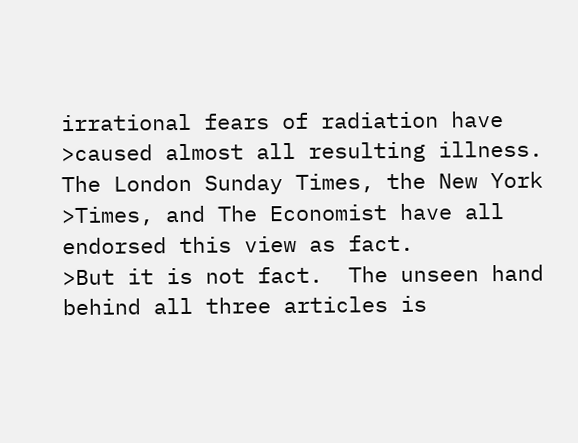irrational fears of radiation have
>caused almost all resulting illness.  The London Sunday Times, the New York
>Times, and The Economist have all endorsed this view as fact.
>But it is not fact.  The unseen hand behind all three articles is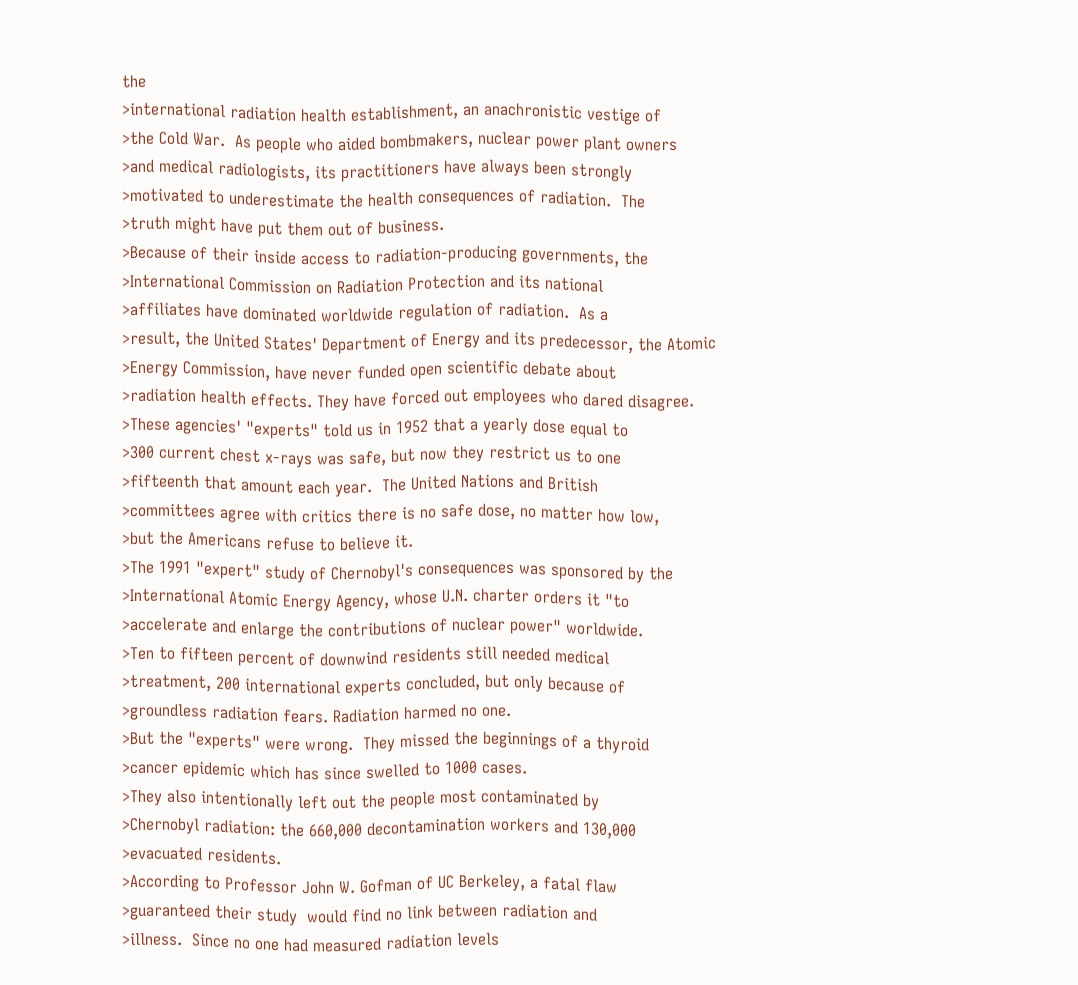the
>international radiation health establishment, an anachronistic vestige of
>the Cold War.  As people who aided bombmakers, nuclear power plant owners
>and medical radiologists, its practitioners have always been strongly
>motivated to underestimate the health consequences of radiation.  The
>truth might have put them out of business.
>Because of their inside access to radiation-producing governments, the
>International Commission on Radiation Protection and its national
>affiliates have dominated worldwide regulation of radiation.  As a
>result, the United States' Department of Energy and its predecessor, the Atomic
>Energy Commission, have never funded open scientific debate about
>radiation health effects. They have forced out employees who dared disagree.
>These agencies' "experts" told us in 1952 that a yearly dose equal to
>300 current chest x-rays was safe, but now they restrict us to one
>fifteenth that amount each year.  The United Nations and British
>committees agree with critics there is no safe dose, no matter how low,
>but the Americans refuse to believe it.
>The 1991 "expert" study of Chernobyl's consequences was sponsored by the
>International Atomic Energy Agency, whose U.N. charter orders it "to
>accelerate and enlarge the contributions of nuclear power" worldwide.
>Ten to fifteen percent of downwind residents still needed medical
>treatment, 200 international experts concluded, but only because of
>groundless radiation fears. Radiation harmed no one.
>But the "experts" were wrong.  They missed the beginnings of a thyroid
>cancer epidemic which has since swelled to 1000 cases.
>They also intentionally left out the people most contaminated by
>Chernobyl radiation: the 660,000 decontamination workers and 130,000
>evacuated residents.
>According to Professor John W. Gofman of UC Berkeley, a fatal flaw
>guaranteed their study  would find no link between radiation and
>illness.  Since no one had measured radiation levels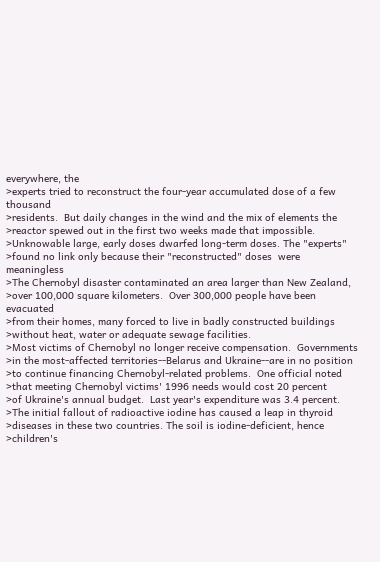everywhere, the
>experts tried to reconstruct the four-year accumulated dose of a few thousand
>residents.  But daily changes in the wind and the mix of elements the
>reactor spewed out in the first two weeks made that impossible.
>Unknowable large, early doses dwarfed long-term doses. The "experts"
>found no link only because their "reconstructed" doses  were meaningless
>The Chernobyl disaster contaminated an area larger than New Zealand,
>over 100,000 square kilometers.  Over 300,000 people have been evacuated
>from their homes, many forced to live in badly constructed buildings
>without heat, water or adequate sewage facilities.
>Most victims of Chernobyl no longer receive compensation.  Governments
>in the most-affected territories--Belarus and Ukraine--are in no position
>to continue financing Chernobyl-related problems.  One official noted
>that meeting Chernobyl victims' 1996 needs would cost 20 percent
>of Ukraine's annual budget.  Last year's expenditure was 3.4 percent.
>The initial fallout of radioactive iodine has caused a leap in thyroid
>diseases in these two countries. The soil is iodine-deficient, hence
>children's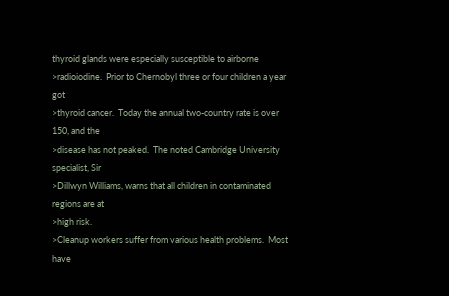thyroid glands were especially susceptible to airborne
>radioiodine.  Prior to Chernobyl three or four children a year got
>thyroid cancer.  Today the annual two-country rate is over 150, and the
>disease has not peaked.  The noted Cambridge University specialist, Sir
>Dillwyn Williams, warns that all children in contaminated regions are at
>high risk.
>Cleanup workers suffer from various health problems.  Most have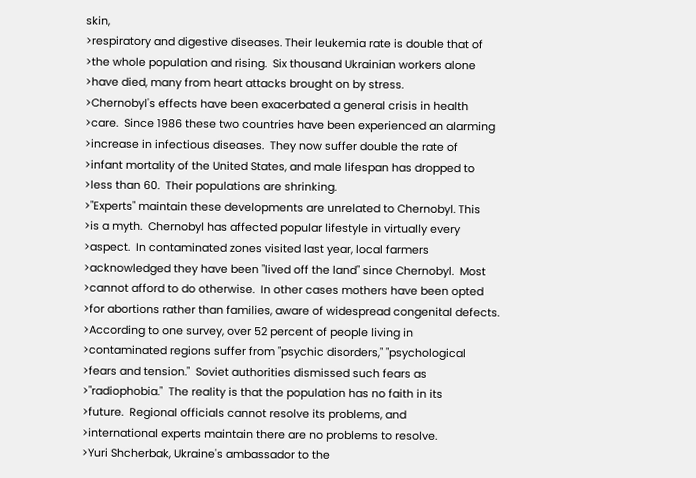skin,
>respiratory and digestive diseases. Their leukemia rate is double that of
>the whole population and rising.  Six thousand Ukrainian workers alone
>have died, many from heart attacks brought on by stress.
>Chernobyl's effects have been exacerbated a general crisis in health
>care.  Since 1986 these two countries have been experienced an alarming
>increase in infectious diseases.  They now suffer double the rate of
>infant mortality of the United States, and male lifespan has dropped to
>less than 60.  Their populations are shrinking.
>"Experts" maintain these developments are unrelated to Chernobyl. This
>is a myth.  Chernobyl has affected popular lifestyle in virtually every
>aspect.  In contaminated zones visited last year, local farmers
>acknowledged they have been "lived off the land" since Chernobyl.  Most
>cannot afford to do otherwise.  In other cases mothers have been opted
>for abortions rather than families, aware of widespread congenital defects.
>According to one survey, over 52 percent of people living in
>contaminated regions suffer from "psychic disorders," "psychological
>fears and tension."  Soviet authorities dismissed such fears as
>"radiophobia."  The reality is that the population has no faith in its
>future.  Regional officials cannot resolve its problems, and
>international experts maintain there are no problems to resolve.
>Yuri Shcherbak, Ukraine's ambassador to the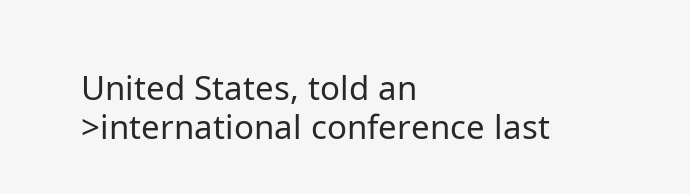United States, told an
>international conference last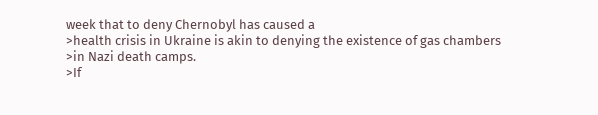week that to deny Chernobyl has caused a
>health crisis in Ukraine is akin to denying the existence of gas chambers
>in Nazi death camps.
>If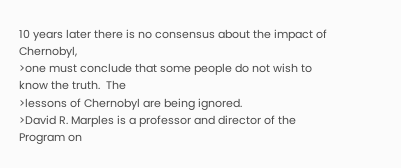10 years later there is no consensus about the impact of Chernobyl,
>one must conclude that some people do not wish to know the truth.  The
>lessons of Chernobyl are being ignored.
>David R. Marples is a professor and director of the Program on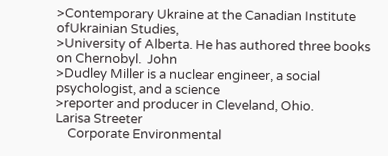>Contemporary Ukraine at the Canadian Institute ofUkrainian Studies,
>University of Alberta. He has authored three books on Chernobyl.  John
>Dudley Miller is a nuclear engineer, a social psychologist, and a science
>reporter and producer in Cleveland, Ohio.
Larisa Streeter
    Corporate Environmental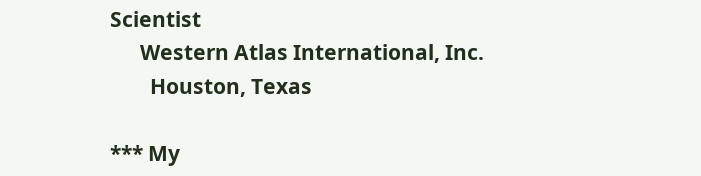Scientist
      Western Atlas International, Inc.
        Houston, Texas

*** My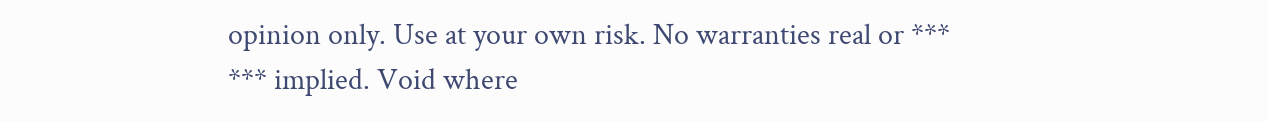opinion only. Use at your own risk. No warranties real or ***
*** implied. Void where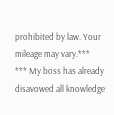prohibited by law. Your mileage may vary.***
*** My boss has already disavowed all knowledge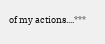of my actions....***